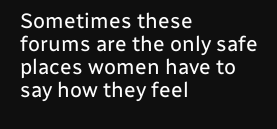Sometimes these forums are the only safe places women have to say how they feel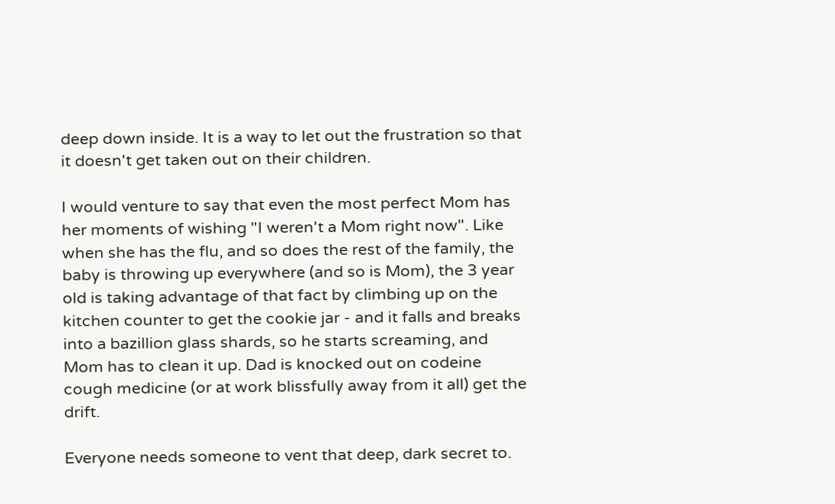deep down inside. It is a way to let out the frustration so that it doesn't get taken out on their children.

I would venture to say that even the most perfect Mom has her moments of wishing "I weren't a Mom right now". Like when she has the flu, and so does the rest of the family, the baby is throwing up everywhere (and so is Mom), the 3 year old is taking advantage of that fact by climbing up on the kitchen counter to get the cookie jar - and it falls and breaks into a bazillion glass shards, so he starts screaming, and Mom has to clean it up. Dad is knocked out on codeine cough medicine (or at work blissfully away from it all) get the drift.

Everyone needs someone to vent that deep, dark secret to.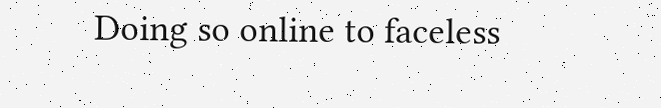Doing so online to faceless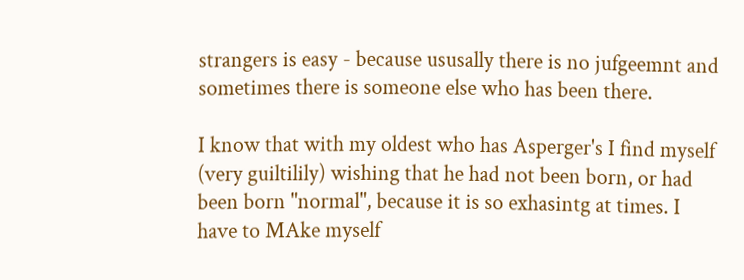strangers is easy - because ususally there is no jufgeemnt and sometimes there is someone else who has been there.

I know that with my oldest who has Asperger's I find myself (very guiltilily) wishing that he had not been born, or had been born "normal", because it is so exhasintg at times. I have to MAke myself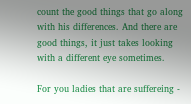count the good things that go along with his differences. And there are good things, it just takes looking with a different eye sometimes.

For you ladies that are suffereing -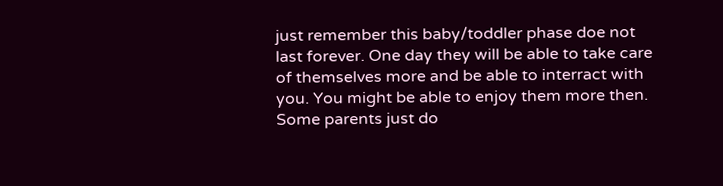just remember this baby/toddler phase doe not last forever. One day they will be able to take care of themselves more and be able to interract with you. You might be able to enjoy them more then. Some parents just do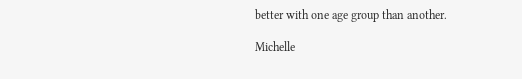better with one age group than another.

Michelle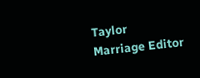Taylor
Marriage Editor